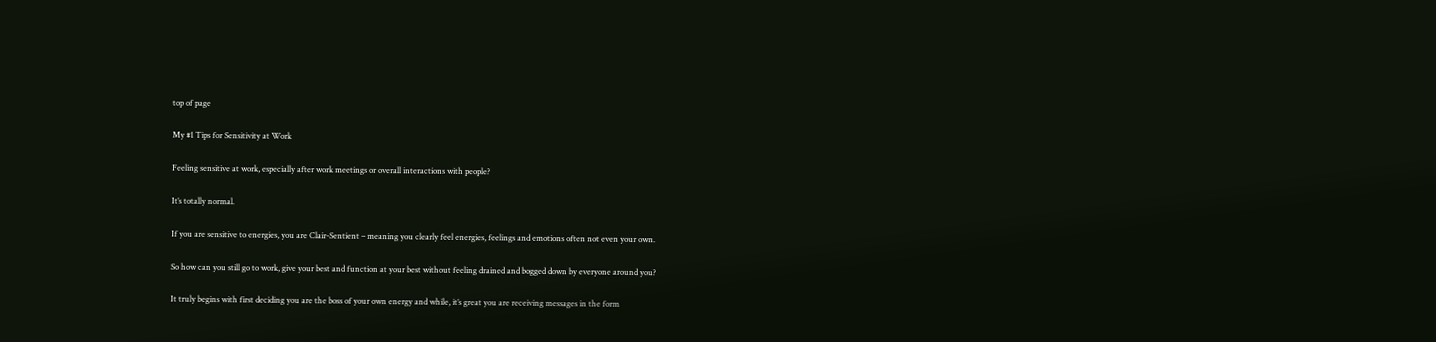top of page

My #1 Tips for Sensitivity at Work

Feeling sensitive at work, especially after work meetings or overall interactions with people?

It’s totally normal.

If you are sensitive to energies, you are Clair-Sentient – meaning you clearly feel energies, feelings and emotions often not even your own.

So how can you still go to work, give your best and function at your best without feeling drained and bogged down by everyone around you?

It truly begins with first deciding you are the boss of your own energy and while, it’s great you are receiving messages in the form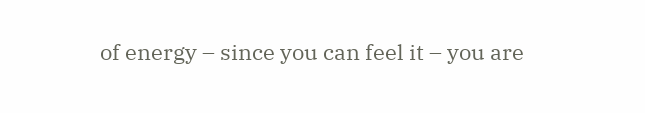of energy – since you can feel it – you are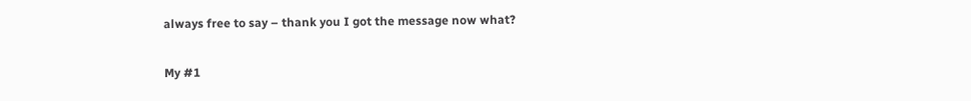always free to say – thank you I got the message now what?

My #1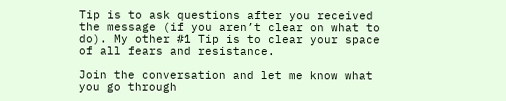Tip is to ask questions after you received the message (if you aren’t clear on what to do). My other #1 Tip is to clear your space of all fears and resistance.

Join the conversation and let me know what you go through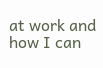at work and how I can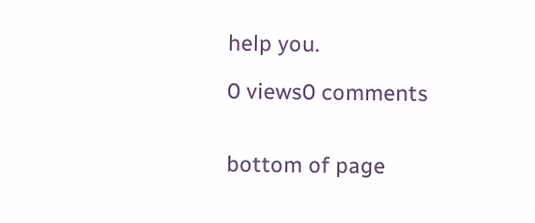help you.

0 views0 comments


bottom of page